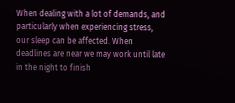When dealing with a lot of demands, and particularly when experiencing stress, our sleep can be affected. When deadlines are near we may work until late in the night to finish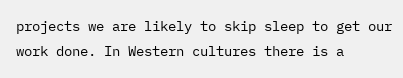projects we are likely to skip sleep to get our work done. In Western cultures there is a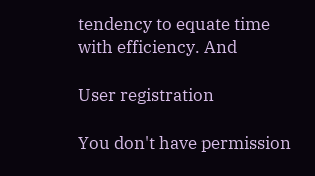tendency to equate time with efficiency. And

User registration

You don't have permission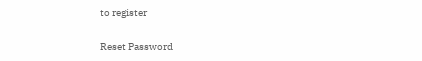to register

Reset Password